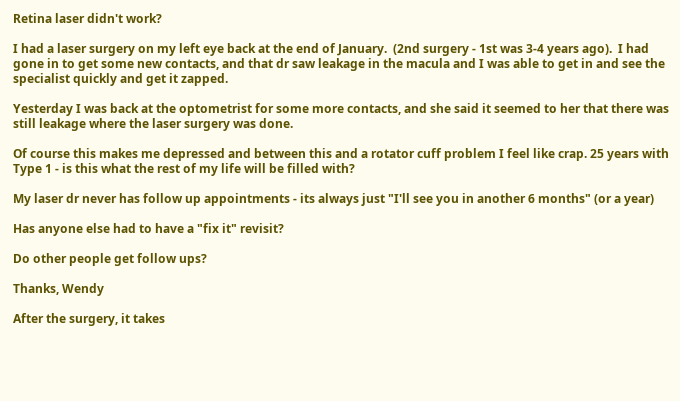Retina laser didn't work?

I had a laser surgery on my left eye back at the end of January.  (2nd surgery - 1st was 3-4 years ago).  I had gone in to get some new contacts, and that dr saw leakage in the macula and I was able to get in and see the specialist quickly and get it zapped.

Yesterday I was back at the optometrist for some more contacts, and she said it seemed to her that there was still leakage where the laser surgery was done.

Of course this makes me depressed and between this and a rotator cuff problem I feel like crap. 25 years with Type 1 - is this what the rest of my life will be filled with?

My laser dr never has follow up appointments - its always just "I'll see you in another 6 months" (or a year)

Has anyone else had to have a "fix it" revisit?

Do other people get follow ups?

Thanks, Wendy

After the surgery, it takes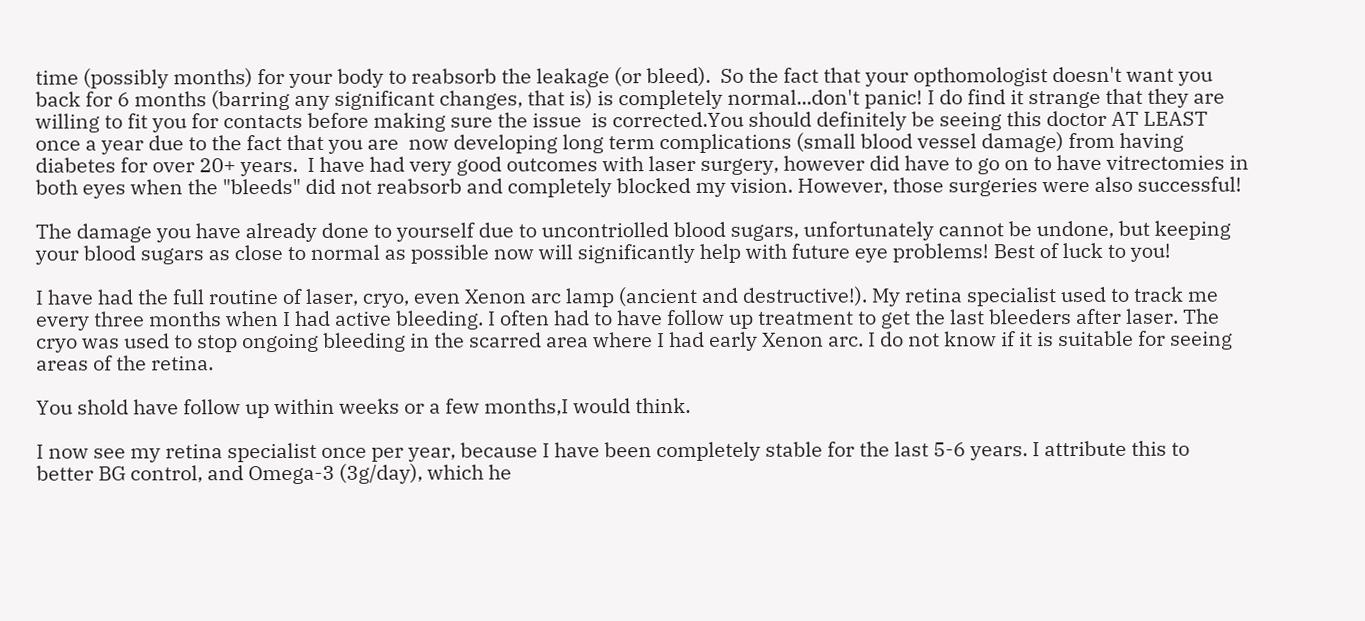time (possibly months) for your body to reabsorb the leakage (or bleed).  So the fact that your opthomologist doesn't want you back for 6 months (barring any significant changes, that is) is completely normal...don't panic! I do find it strange that they are willing to fit you for contacts before making sure the issue  is corrected.You should definitely be seeing this doctor AT LEAST once a year due to the fact that you are  now developing long term complications (small blood vessel damage) from having diabetes for over 20+ years.  I have had very good outcomes with laser surgery, however did have to go on to have vitrectomies in both eyes when the "bleeds" did not reabsorb and completely blocked my vision. However, those surgeries were also successful!

The damage you have already done to yourself due to uncontriolled blood sugars, unfortunately cannot be undone, but keeping your blood sugars as close to normal as possible now will significantly help with future eye problems! Best of luck to you!

I have had the full routine of laser, cryo, even Xenon arc lamp (ancient and destructive!). My retina specialist used to track me every three months when I had active bleeding. I often had to have follow up treatment to get the last bleeders after laser. The cryo was used to stop ongoing bleeding in the scarred area where I had early Xenon arc. I do not know if it is suitable for seeing areas of the retina.

You shold have follow up within weeks or a few months,I would think.

I now see my retina specialist once per year, because I have been completely stable for the last 5-6 years. I attribute this to better BG control, and Omega-3 (3g/day), which he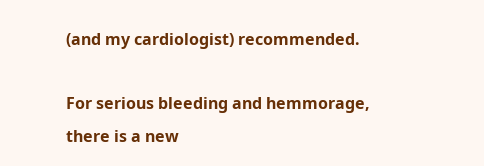(and my cardiologist) recommended.

For serious bleeding and hemmorage, there is a new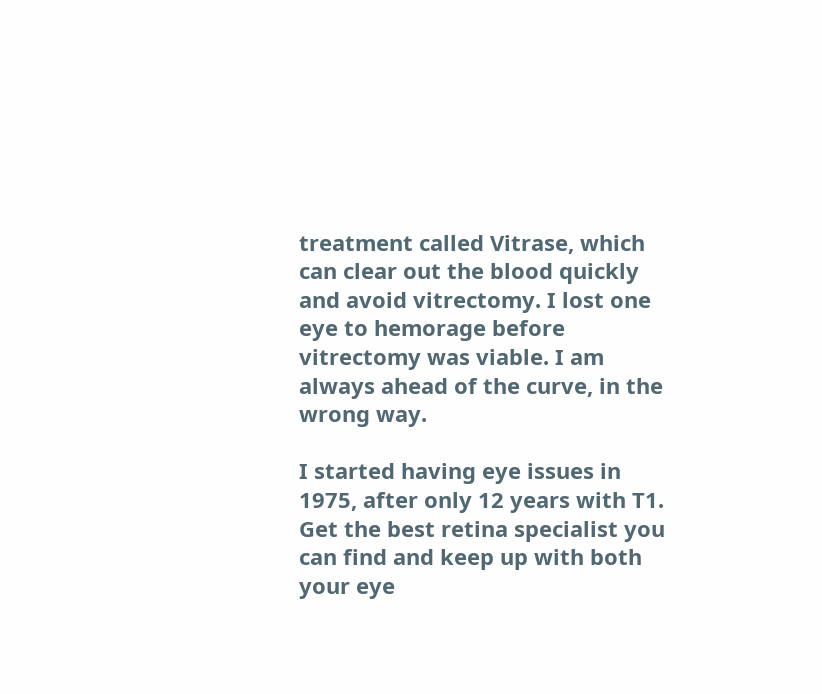treatment called Vitrase, which can clear out the blood quickly and avoid vitrectomy. I lost one eye to hemorage before vitrectomy was viable. I am always ahead of the curve, in the wrong way.

I started having eye issues in 1975, after only 12 years with T1. Get the best retina specialist you can find and keep up with both your eye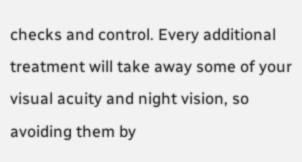checks and control. Every additional treatment will take away some of your visual acuity and night vision, so avoiding them by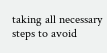taking all necessary steps to avoid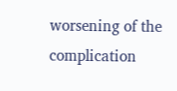worsening of the complication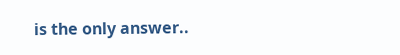is the only answer..